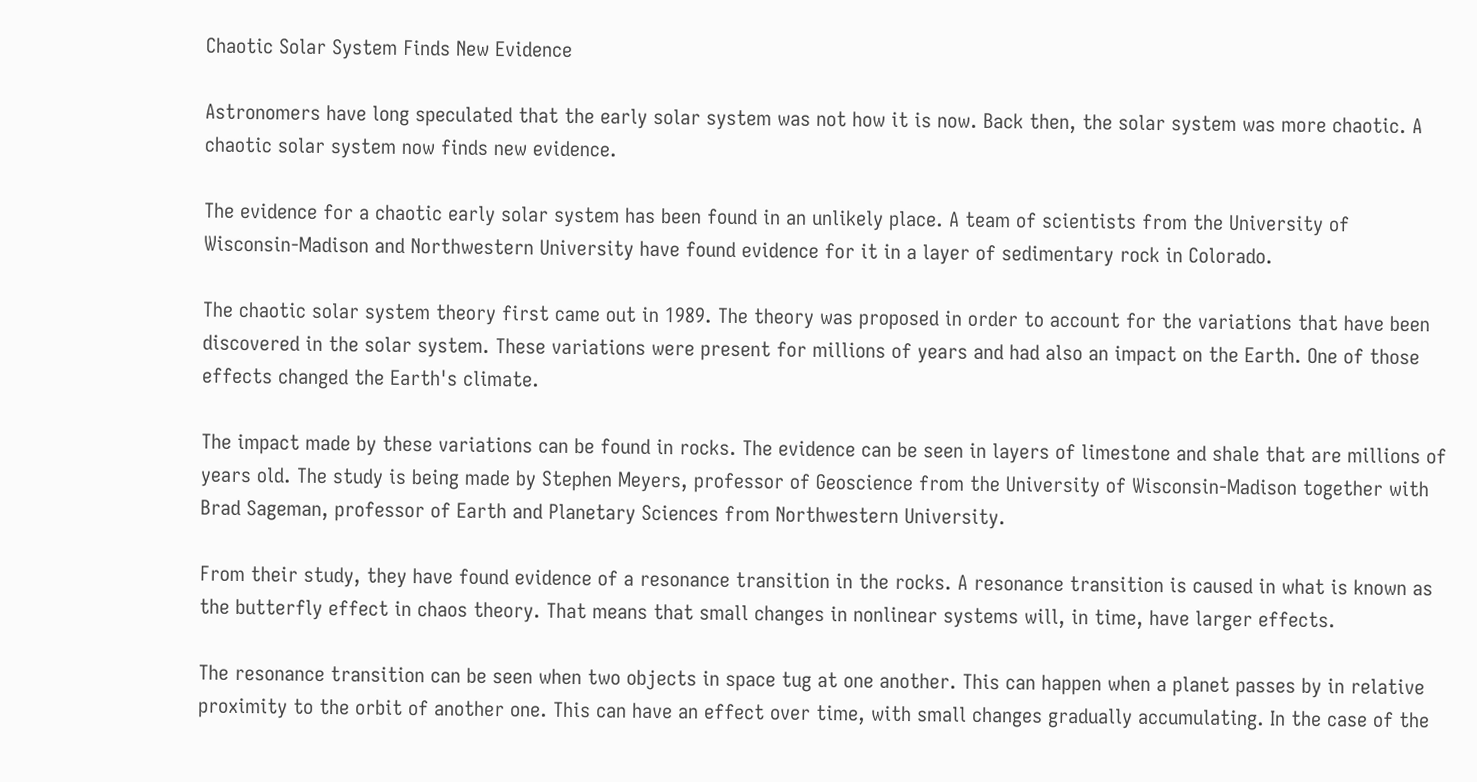Chaotic Solar System Finds New Evidence

Astronomers have long speculated that the early solar system was not how it is now. Back then, the solar system was more chaotic. A chaotic solar system now finds new evidence.

The evidence for a chaotic early solar system has been found in an unlikely place. A team of scientists from the University of Wisconsin-Madison and Northwestern University have found evidence for it in a layer of sedimentary rock in Colorado.

The chaotic solar system theory first came out in 1989. The theory was proposed in order to account for the variations that have been discovered in the solar system. These variations were present for millions of years and had also an impact on the Earth. One of those effects changed the Earth's climate.

The impact made by these variations can be found in rocks. The evidence can be seen in layers of limestone and shale that are millions of years old. The study is being made by Stephen Meyers, professor of Geoscience from the University of Wisconsin-Madison together with Brad Sageman, professor of Earth and Planetary Sciences from Northwestern University.

From their study, they have found evidence of a resonance transition in the rocks. A resonance transition is caused in what is known as the butterfly effect in chaos theory. That means that small changes in nonlinear systems will, in time, have larger effects.

The resonance transition can be seen when two objects in space tug at one another. This can happen when a planet passes by in relative proximity to the orbit of another one. This can have an effect over time, with small changes gradually accumulating. In the case of the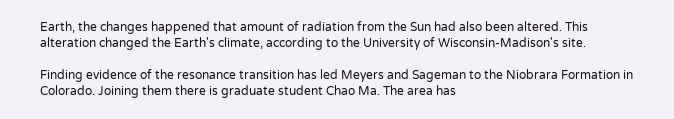Earth, the changes happened that amount of radiation from the Sun had also been altered. This alteration changed the Earth's climate, according to the University of Wisconsin-Madison's site.

Finding evidence of the resonance transition has led Meyers and Sageman to the Niobrara Formation in Colorado. Joining them there is graduate student Chao Ma. The area has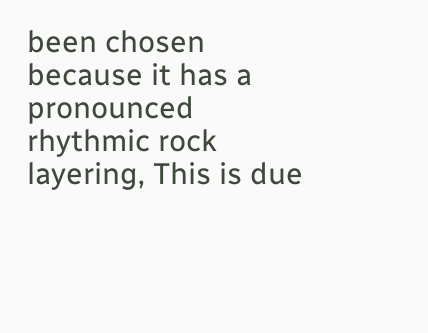been chosen because it has a pronounced rhythmic rock layering, This is due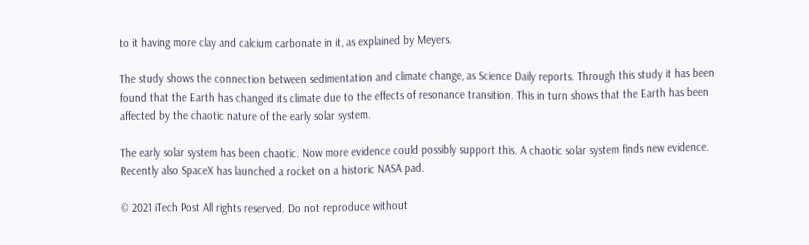to it having more clay and calcium carbonate in it, as explained by Meyers.

The study shows the connection between sedimentation and climate change, as Science Daily reports. Through this study it has been found that the Earth has changed its climate due to the effects of resonance transition. This in turn shows that the Earth has been affected by the chaotic nature of the early solar system.

The early solar system has been chaotic. Now more evidence could possibly support this. A chaotic solar system finds new evidence. Recently also SpaceX has launched a rocket on a historic NASA pad.

© 2021 iTech Post All rights reserved. Do not reproduce without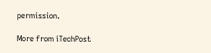permission.

More from iTechPost